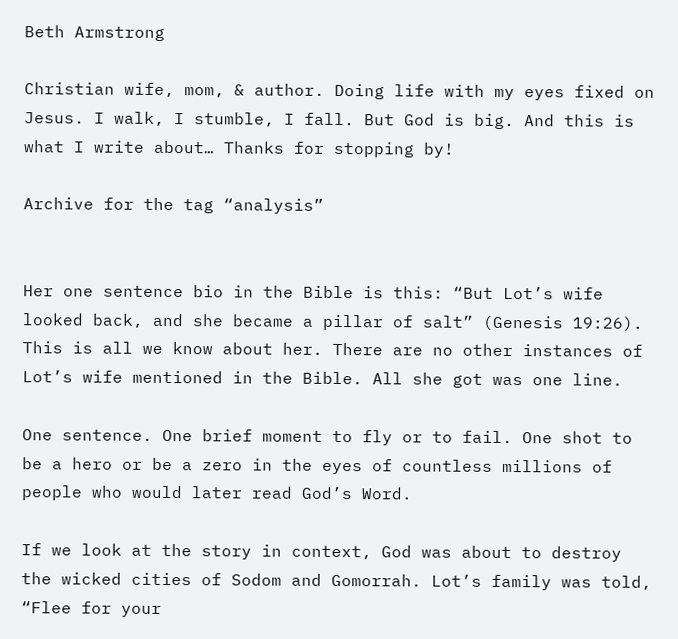Beth Armstrong

Christian wife, mom, & author. Doing life with my eyes fixed on Jesus. I walk, I stumble, I fall. But God is big. And this is what I write about… Thanks for stopping by!

Archive for the tag “analysis”


Her one sentence bio in the Bible is this: “But Lot’s wife looked back, and she became a pillar of salt” (Genesis 19:26). This is all we know about her. There are no other instances of Lot’s wife mentioned in the Bible. All she got was one line.

One sentence. One brief moment to fly or to fail. One shot to be a hero or be a zero in the eyes of countless millions of people who would later read God’s Word.

If we look at the story in context, God was about to destroy the wicked cities of Sodom and Gomorrah. Lot’s family was told, “Flee for your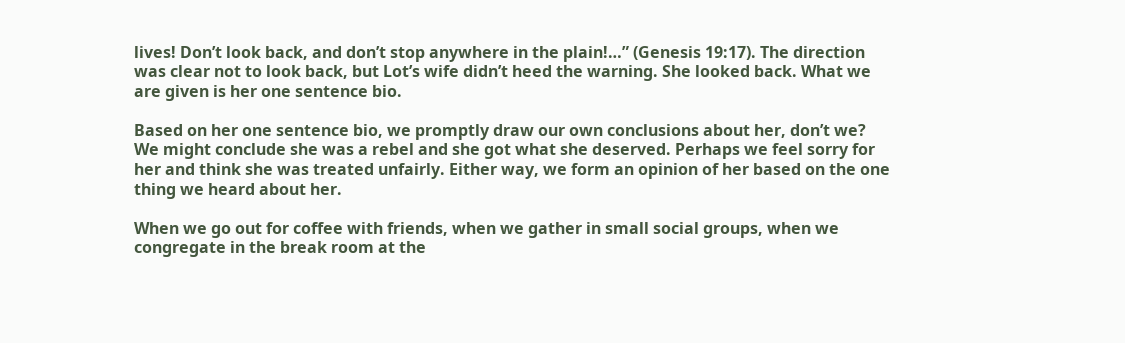lives! Don’t look back, and don’t stop anywhere in the plain!…” (Genesis 19:17). The direction was clear not to look back, but Lot’s wife didn’t heed the warning. She looked back. What we are given is her one sentence bio.

Based on her one sentence bio, we promptly draw our own conclusions about her, don’t we? We might conclude she was a rebel and she got what she deserved. Perhaps we feel sorry for her and think she was treated unfairly. Either way, we form an opinion of her based on the one thing we heard about her.

When we go out for coffee with friends, when we gather in small social groups, when we congregate in the break room at the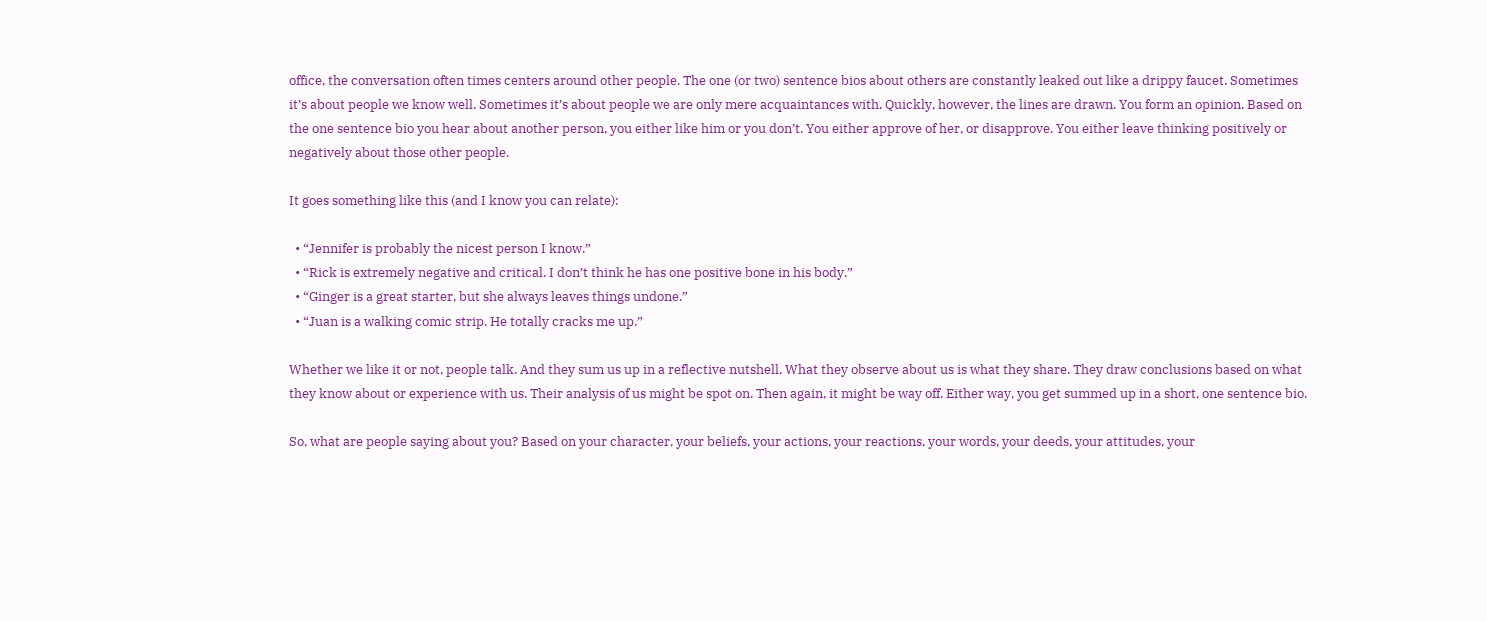office, the conversation often times centers around other people. The one (or two) sentence bios about others are constantly leaked out like a drippy faucet. Sometimes it’s about people we know well. Sometimes it’s about people we are only mere acquaintances with. Quickly, however, the lines are drawn. You form an opinion. Based on the one sentence bio you hear about another person, you either like him or you don’t. You either approve of her, or disapprove. You either leave thinking positively or negatively about those other people.

It goes something like this (and I know you can relate):

  • “Jennifer is probably the nicest person I know.”
  • “Rick is extremely negative and critical. I don’t think he has one positive bone in his body.”
  • “Ginger is a great starter, but she always leaves things undone.”
  • “Juan is a walking comic strip. He totally cracks me up.”

Whether we like it or not, people talk. And they sum us up in a reflective nutshell. What they observe about us is what they share. They draw conclusions based on what they know about or experience with us. Their analysis of us might be spot on. Then again, it might be way off. Either way, you get summed up in a short, one sentence bio.

So, what are people saying about you? Based on your character, your beliefs, your actions, your reactions, your words, your deeds, your attitudes, your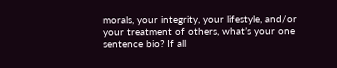morals, your integrity, your lifestyle, and/or your treatment of others, what’s your one sentence bio? If all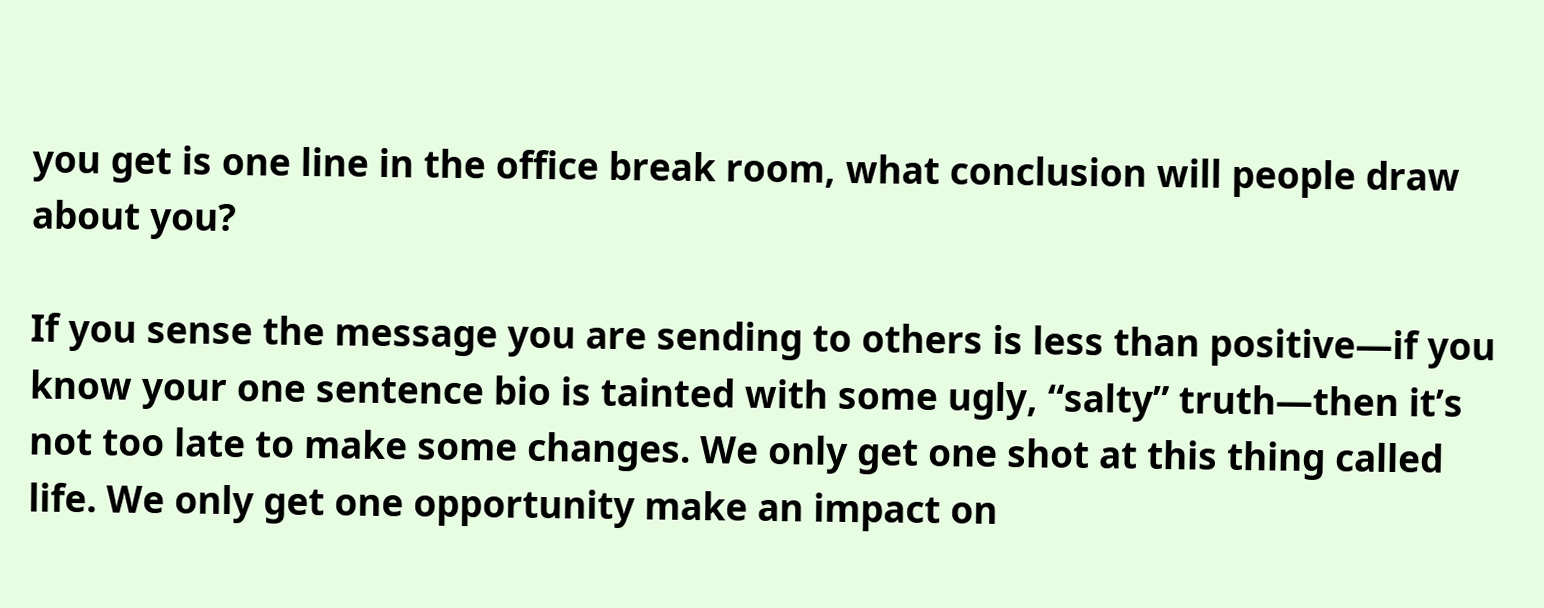you get is one line in the office break room, what conclusion will people draw about you?

If you sense the message you are sending to others is less than positive—if you know your one sentence bio is tainted with some ugly, “salty” truth—then it’s not too late to make some changes. We only get one shot at this thing called life. We only get one opportunity make an impact on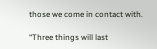those we come in contact with.

“Three things will last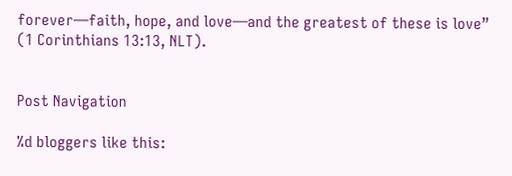forever—faith, hope, and love—and the greatest of these is love” (1 Corinthians 13:13, NLT).


Post Navigation

%d bloggers like this: